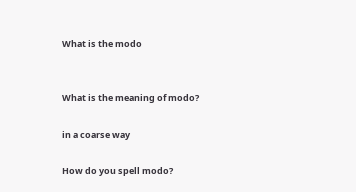What is the modo


What is the meaning of modo?

in a coarse way

How do you spell modo?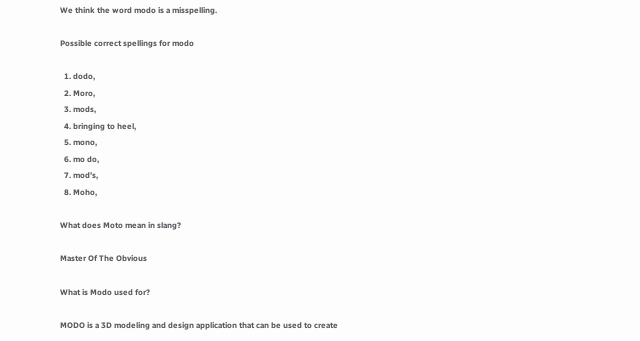We think the word modo is a misspelling.

Possible correct spellings for modo

  1. dodo,
  2. Moro,
  3. mods,
  4. bringing to heel,
  5. mono,
  6. mo do,
  7. mod’s,
  8. Moho,

What does Moto mean in slang?

Master Of The Obvious

What is Modo used for?

MODO is a 3D modeling and design application that can be used to create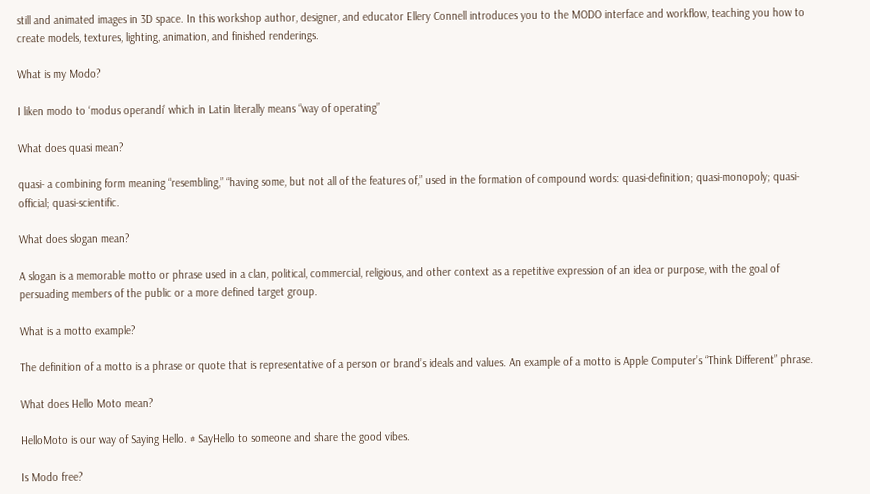still and animated images in 3D space. In this workshop author, designer, and educator Ellery Connell introduces you to the MODO interface and workflow, teaching you how to create models, textures, lighting, animation, and finished renderings.

What is my Modo?

I liken modo to ‘modus operandi’ which in Latin literally means “way of operating”

What does quasi mean?

quasi- a combining form meaning “resembling,” “having some, but not all of the features of,” used in the formation of compound words: quasi-definition; quasi-monopoly; quasi-official; quasi-scientific.

What does slogan mean?

A slogan is a memorable motto or phrase used in a clan, political, commercial, religious, and other context as a repetitive expression of an idea or purpose, with the goal of persuading members of the public or a more defined target group.

What is a motto example?

The definition of a motto is a phrase or quote that is representative of a person or brand’s ideals and values. An example of a motto is Apple Computer’s “Think Different” phrase.

What does Hello Moto mean?

HelloMoto is our way of Saying Hello. # SayHello to someone and share the good vibes.

Is Modo free?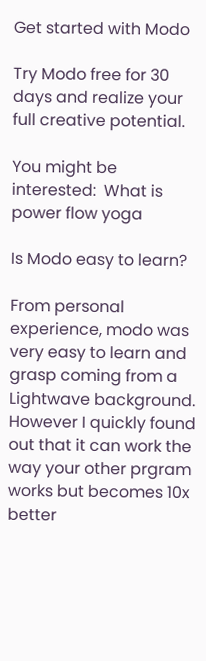Get started with Modo

Try Modo free for 30 days and realize your full creative potential.

You might be interested:  What is power flow yoga

Is Modo easy to learn?

From personal experience, modo was very easy to learn and grasp coming from a Lightwave background. However I quickly found out that it can work the way your other prgram works but becomes 10x better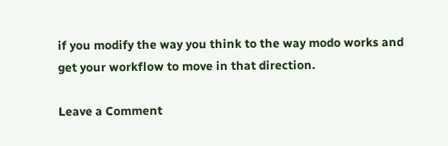if you modify the way you think to the way modo works and get your workflow to move in that direction.

Leave a Comment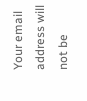Your email address will not be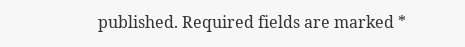published. Required fields are marked *